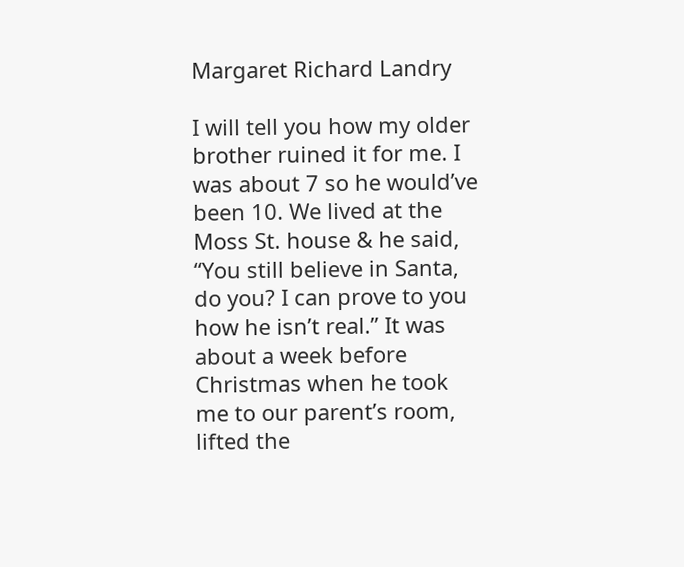Margaret Richard Landry

I will tell you how my older brother ruined it for me. I was about 7 so he would’ve been 10. We lived at the Moss St. house & he said, “You still believe in Santa, do you? I can prove to you how he isn’t real.” It was about a week before Christmas when he took me to our parent’s room, lifted the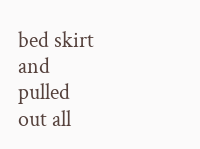bed skirt and pulled out all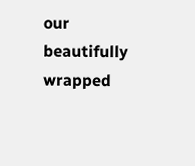our beautifully wrapped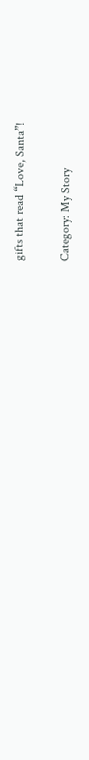gifts that read “Love, Santa”!

Category: My Story